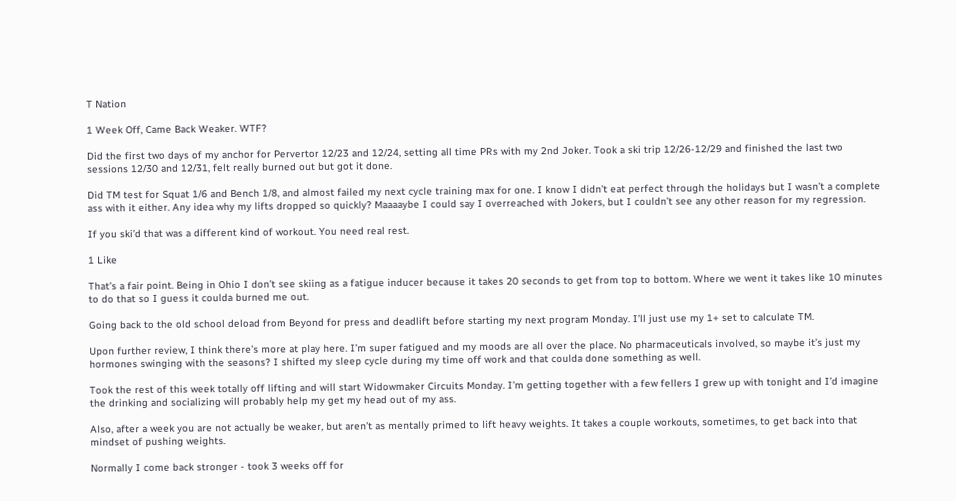T Nation

1 Week Off, Came Back Weaker. WTF?

Did the first two days of my anchor for Pervertor 12/23 and 12/24, setting all time PRs with my 2nd Joker. Took a ski trip 12/26-12/29 and finished the last two sessions 12/30 and 12/31, felt really burned out but got it done.

Did TM test for Squat 1/6 and Bench 1/8, and almost failed my next cycle training max for one. I know I didn’t eat perfect through the holidays but I wasn’t a complete ass with it either. Any idea why my lifts dropped so quickly? Maaaaybe I could say I overreached with Jokers, but I couldn’t see any other reason for my regression.

If you ski’d that was a different kind of workout. You need real rest.

1 Like

That’s a fair point. Being in Ohio I don’t see skiing as a fatigue inducer because it takes 20 seconds to get from top to bottom. Where we went it takes like 10 minutes to do that so I guess it coulda burned me out.

Going back to the old school deload from Beyond for press and deadlift before starting my next program Monday. I’ll just use my 1+ set to calculate TM.

Upon further review, I think there’s more at play here. I’m super fatigued and my moods are all over the place. No pharmaceuticals involved, so maybe it’s just my hormones swinging with the seasons? I shifted my sleep cycle during my time off work and that coulda done something as well.

Took the rest of this week totally off lifting and will start Widowmaker Circuits Monday. I’m getting together with a few fellers I grew up with tonight and I’d imagine the drinking and socializing will probably help my get my head out of my ass.

Also, after a week you are not actually be weaker, but aren’t as mentally primed to lift heavy weights. It takes a couple workouts, sometimes, to get back into that mindset of pushing weights.

Normally I come back stronger - took 3 weeks off for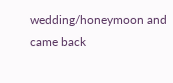wedding/honeymoon and came back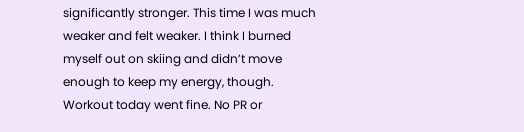significantly stronger. This time I was much weaker and felt weaker. I think I burned myself out on skiing and didn’t move enough to keep my energy, though. Workout today went fine. No PR or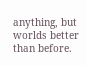anything, but worlds better than before.